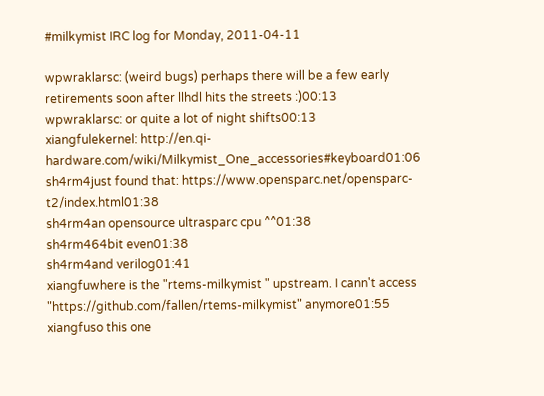#milkymist IRC log for Monday, 2011-04-11

wpwraklarsc: (weird bugs) perhaps there will be a few early retirements soon after llhdl hits the streets :)00:13
wpwraklarsc: or quite a lot of night shifts00:13
xiangfulekernel: http://en.qi-hardware.com/wiki/Milkymist_One_accessories#keyboard01:06
sh4rm4just found that: https://www.opensparc.net/opensparc-t2/index.html01:38
sh4rm4an opensource ultrasparc cpu ^^01:38
sh4rm464bit even01:38
sh4rm4and verilog01:41
xiangfuwhere is the "rtems-milkymist " upstream. I cann't access "https://github.com/fallen/rtems-milkymist" anymore01:55
xiangfuso this one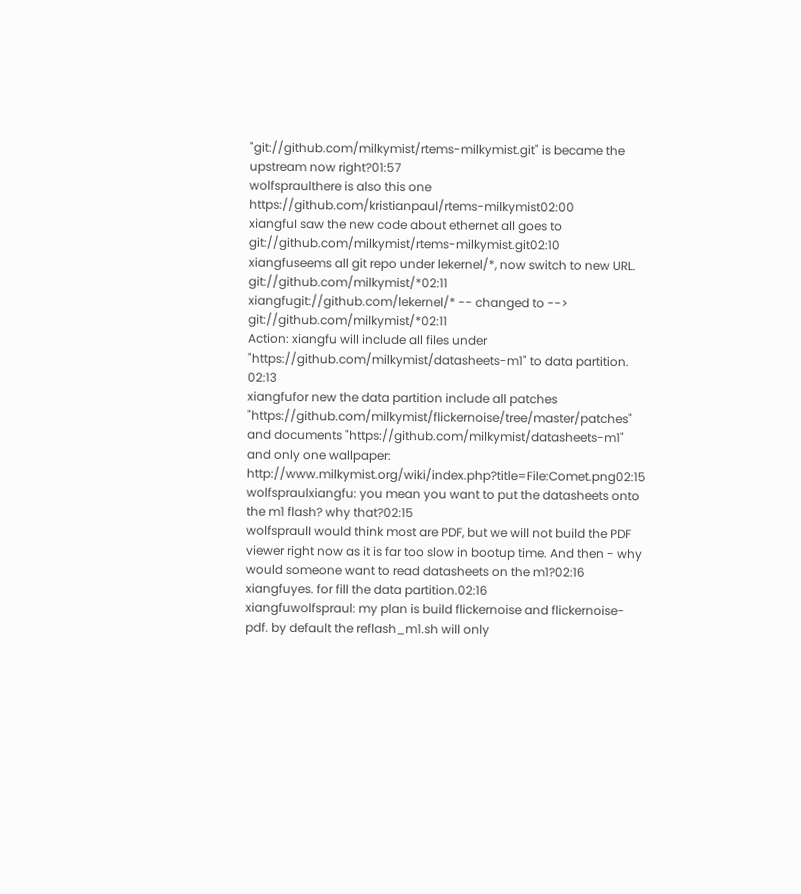"git://github.com/milkymist/rtems-milkymist.git" is became the upstream now right?01:57
wolfspraulthere is also this one https://github.com/kristianpaul/rtems-milkymist02:00
xiangfuI saw the new code about ethernet all goes to git://github.com/milkymist/rtems-milkymist.git02:10
xiangfuseems all git repo under lekernel/*, now switch to new URL. git://github.com/milkymist/*02:11
xiangfugit://github.com/lekernel/* -- changed to --> git://github.com/milkymist/*02:11
Action: xiangfu will include all files under "https://github.com/milkymist/datasheets-m1" to data partition. 02:13
xiangfufor new the data partition include all patches "https://github.com/milkymist/flickernoise/tree/master/patches" and documents "https://github.com/milkymist/datasheets-m1" and only one wallpaper: http://www.milkymist.org/wiki/index.php?title=File:Comet.png02:15
wolfspraulxiangfu: you mean you want to put the datasheets onto the m1 flash? why that?02:15
wolfspraulI would think most are PDF, but we will not build the PDF viewer right now as it is far too slow in bootup time. And then - why would someone want to read datasheets on the m1?02:16
xiangfuyes. for fill the data partition.02:16
xiangfuwolfspraul: my plan is build flickernoise and flickernoise-pdf. by default the reflash_m1.sh will only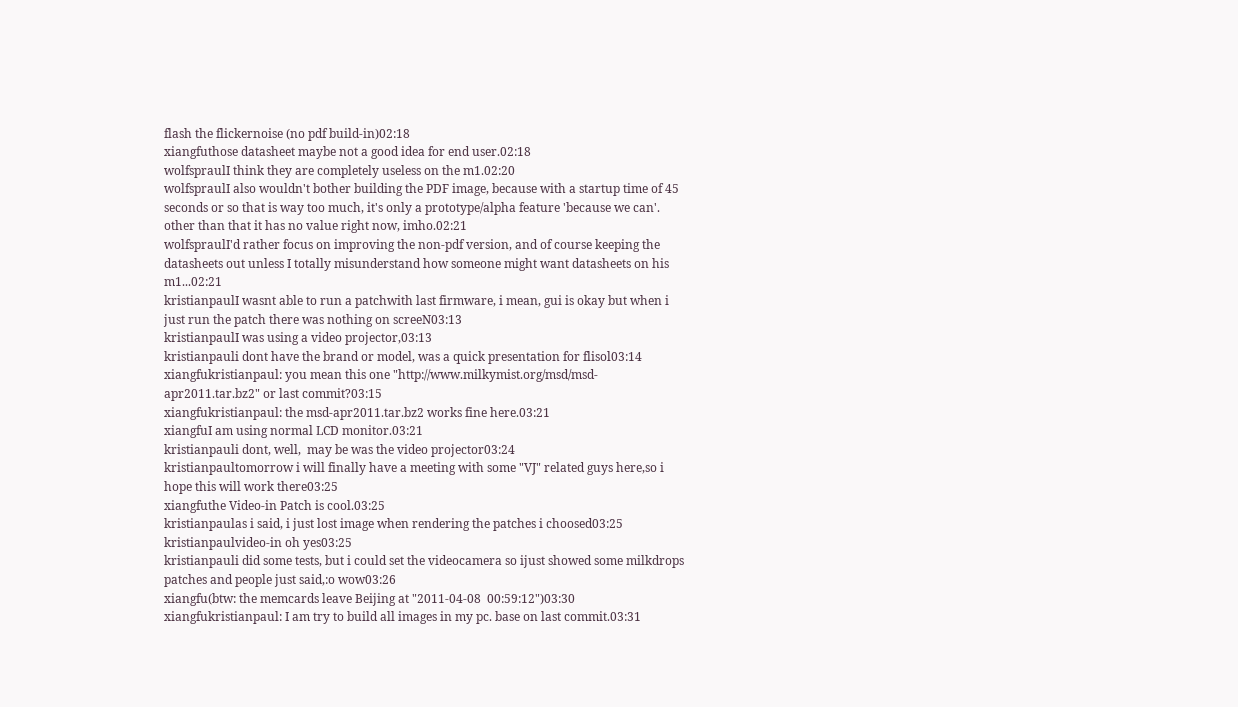flash the flickernoise (no pdf build-in)02:18
xiangfuthose datasheet maybe not a good idea for end user.02:18
wolfspraulI think they are completely useless on the m1.02:20
wolfspraulI also wouldn't bother building the PDF image, because with a startup time of 45 seconds or so that is way too much, it's only a prototype/alpha feature 'because we can'. other than that it has no value right now, imho.02:21
wolfspraulI'd rather focus on improving the non-pdf version, and of course keeping the datasheets out unless I totally misunderstand how someone might want datasheets on his m1...02:21
kristianpaulI wasnt able to run a patchwith last firmware, i mean, gui is okay but when i just run the patch there was nothing on screeN03:13
kristianpaulI was using a video projector,03:13
kristianpauli dont have the brand or model, was a quick presentation for flisol03:14
xiangfukristianpaul: you mean this one "http://www.milkymist.org/msd/msd-apr2011.tar.bz2" or last commit?03:15
xiangfukristianpaul: the msd-apr2011.tar.bz2 works fine here.03:21
xiangfuI am using normal LCD monitor.03:21
kristianpauli dont, well,  may be was the video projector03:24
kristianpaultomorrow i will finally have a meeting with some "VJ" related guys here,so i hope this will work there03:25
xiangfuthe Video-in Patch is cool.03:25
kristianpaulas i said, i just lost image when rendering the patches i choosed03:25
kristianpaulvideo-in oh yes03:25
kristianpauli did some tests, but i could set the videocamera so ijust showed some milkdrops patches and people just said,:o wow03:26
xiangfu(btw: the memcards leave Beijing at "2011-04-08  00:59:12")03:30
xiangfukristianpaul: I am try to build all images in my pc. base on last commit.03:31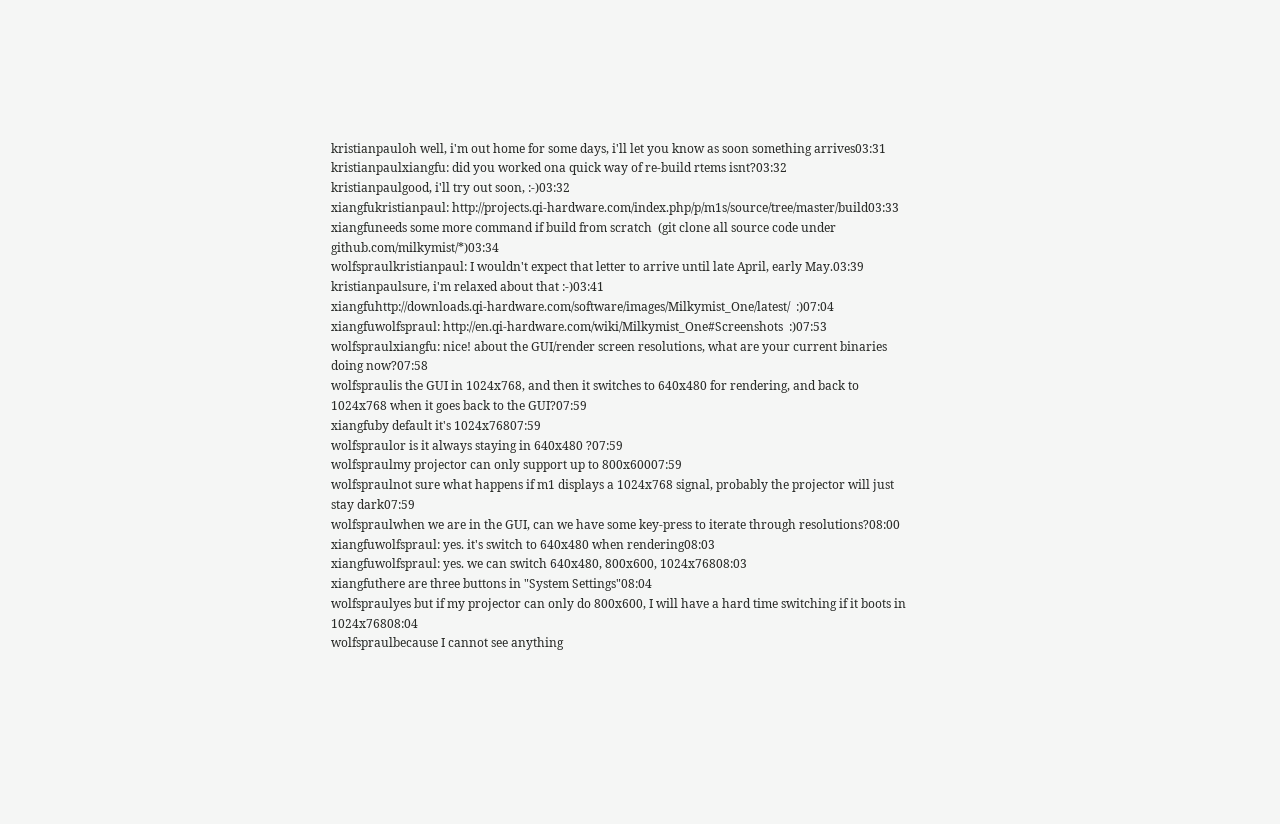kristianpauloh well, i'm out home for some days, i'll let you know as soon something arrives03:31
kristianpaulxiangfu: did you worked ona quick way of re-build rtems isnt?03:32
kristianpaulgood, i'll try out soon, :-)03:32
xiangfukristianpaul: http://projects.qi-hardware.com/index.php/p/m1s/source/tree/master/build03:33
xiangfuneeds some more command if build from scratch  (git clone all source code under github.com/milkymist/*)03:34
wolfspraulkristianpaul: I wouldn't expect that letter to arrive until late April, early May.03:39
kristianpaulsure, i'm relaxed about that :-)03:41
xiangfuhttp://downloads.qi-hardware.com/software/images/Milkymist_One/latest/  :)07:04
xiangfuwolfspraul: http://en.qi-hardware.com/wiki/Milkymist_One#Screenshots  :)07:53
wolfspraulxiangfu: nice! about the GUI/render screen resolutions, what are your current binaries doing now?07:58
wolfspraulis the GUI in 1024x768, and then it switches to 640x480 for rendering, and back to 1024x768 when it goes back to the GUI?07:59
xiangfuby default it's 1024x76807:59
wolfspraulor is it always staying in 640x480 ?07:59
wolfspraulmy projector can only support up to 800x60007:59
wolfspraulnot sure what happens if m1 displays a 1024x768 signal, probably the projector will just stay dark07:59
wolfspraulwhen we are in the GUI, can we have some key-press to iterate through resolutions?08:00
xiangfuwolfspraul: yes. it's switch to 640x480 when rendering08:03
xiangfuwolfspraul: yes. we can switch 640x480, 800x600, 1024x76808:03
xiangfuthere are three buttons in "System Settings"08:04
wolfspraulyes but if my projector can only do 800x600, I will have a hard time switching if it boots in 1024x76808:04
wolfspraulbecause I cannot see anything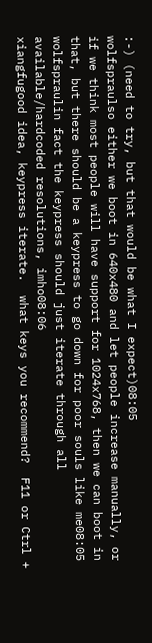:-) (need to try, but that would be what I expect)08:05
wolfspraulso either we boot in 640x480 and let people increase manually, or if we think most people will have support for 1024x768, then we can boot in that, but there should be a keypress to go down for poor souls like me08:05
wolfspraulin fact the keypress should just iterate through all available/hardcoded resolutions, imho08:06
xiangfugood idea, keypress iterate.  what keys you recommend?  F11 or Ctrl +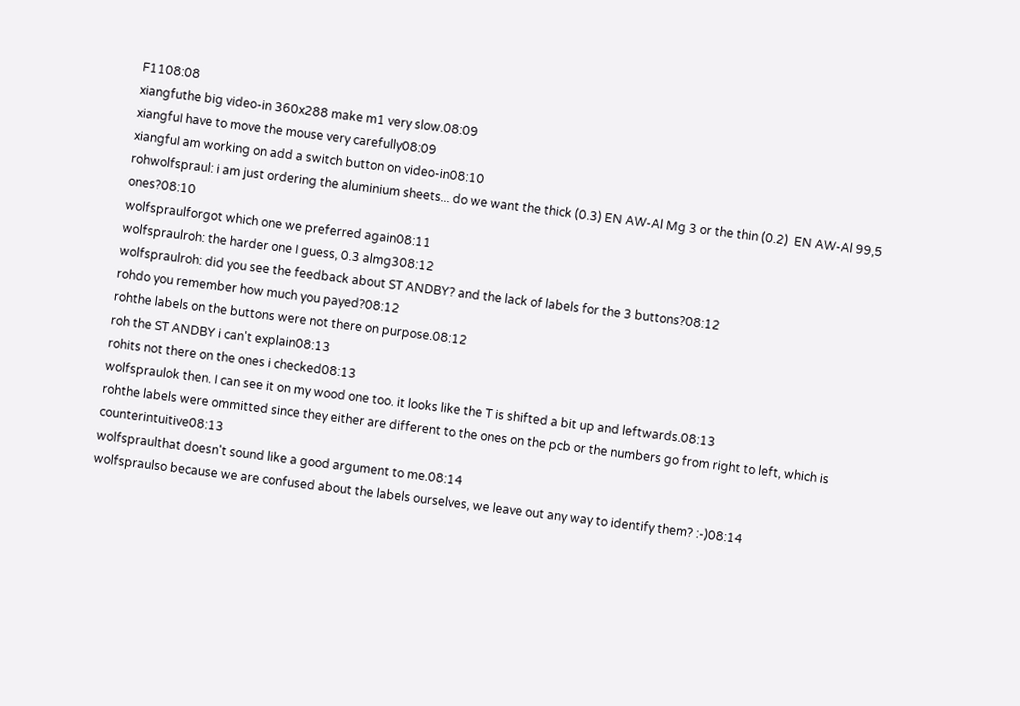F1108:08
xiangfuthe big video-in 360x288 make m1 very slow.08:09
xiangfuI have to move the mouse very carefully08:09
xiangfuI am working on add a switch button on video-in08:10
rohwolfspraul: i am just ordering the aluminium sheets... do we want the thick (0.3) EN AW-Al Mg 3 or the thin (0.2)  EN AW-Al 99,5 ones?08:10
wolfspraulforgot which one we preferred again08:11
wolfspraulroh: the harder one I guess, 0.3 almg308:12
wolfspraulroh: did you see the feedback about ST ANDBY? and the lack of labels for the 3 buttons?08:12
rohdo you remember how much you payed?08:12
rohthe labels on the buttons were not there on purpose.08:12
roh the ST ANDBY i can't explain08:13
rohits not there on the ones i checked08:13
wolfspraulok then. I can see it on my wood one too. it looks like the T is shifted a bit up and leftwards.08:13
rohthe labels were ommitted since they either are different to the ones on the pcb or the numbers go from right to left, which is counterintuitive08:13
wolfspraulthat doesn't sound like a good argument to me.08:14
wolfspraulso because we are confused about the labels ourselves, we leave out any way to identify them? :-)08:14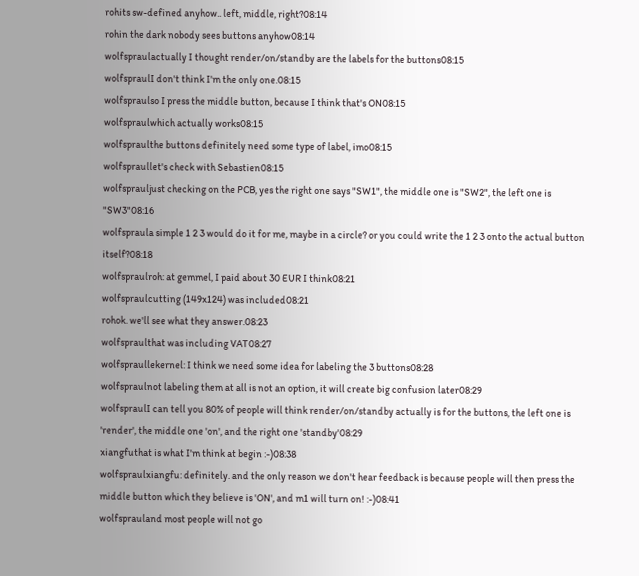rohits sw-defined anyhow.. left, middle, right?08:14
rohin the dark nobody sees buttons anyhow08:14
wolfspraulactually I thought render/on/standby are the labels for the buttons08:15
wolfspraulI don't think I'm the only one.08:15
wolfspraulso I press the middle button, because I think that's ON08:15
wolfspraulwhich actually works08:15
wolfspraulthe buttons definitely need some type of label, imo08:15
wolfspraullet's check with Sebastien08:15
wolfsprauljust checking on the PCB, yes the right one says "SW1", the middle one is "SW2", the left one is "SW3"08:16
wolfspraula simple 1 2 3 would do it for me, maybe in a circle? or you could write the 1 2 3 onto the actual button itself?08:18
wolfspraulroh: at gemmel, I paid about 30 EUR I think08:21
wolfspraulcutting (149x124) was included08:21
rohok. we'll see what they answer.08:23
wolfspraulthat was including VAT08:27
wolfspraullekernel: I think we need some idea for labeling the 3 buttons08:28
wolfspraulnot labeling them at all is not an option, it will create big confusion later08:29
wolfspraulI can tell you 80% of people will think render/on/standby actually is for the buttons, the left one is 'render', the middle one 'on', and the right one 'standby'08:29
xiangfuthat is what I'm think at begin :-)08:38
wolfspraulxiangfu: definitely. and the only reason we don't hear feedback is because people will then press the middle button which they believe is 'ON', and m1 will turn on! :-)08:41
wolfsprauland most people will not go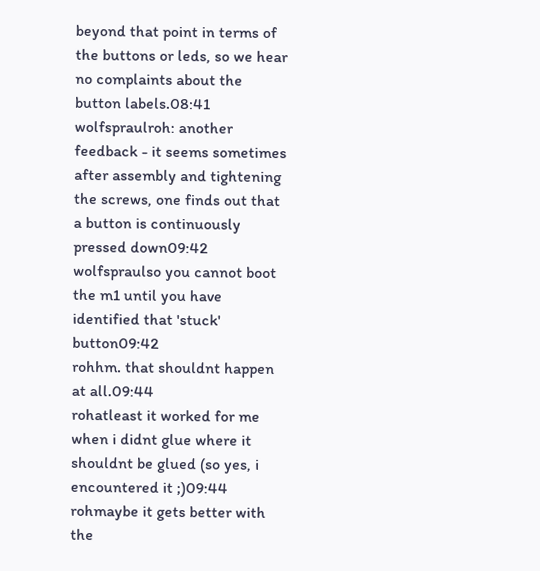beyond that point in terms of the buttons or leds, so we hear no complaints about the button labels.08:41
wolfspraulroh: another feedback - it seems sometimes after assembly and tightening the screws, one finds out that a button is continuously pressed down09:42
wolfspraulso you cannot boot the m1 until you have identified that 'stuck' button09:42
rohhm. that shouldnt happen at all.09:44
rohatleast it worked for me when i didnt glue where it shouldnt be glued (so yes, i encountered it ;)09:44
rohmaybe it gets better with the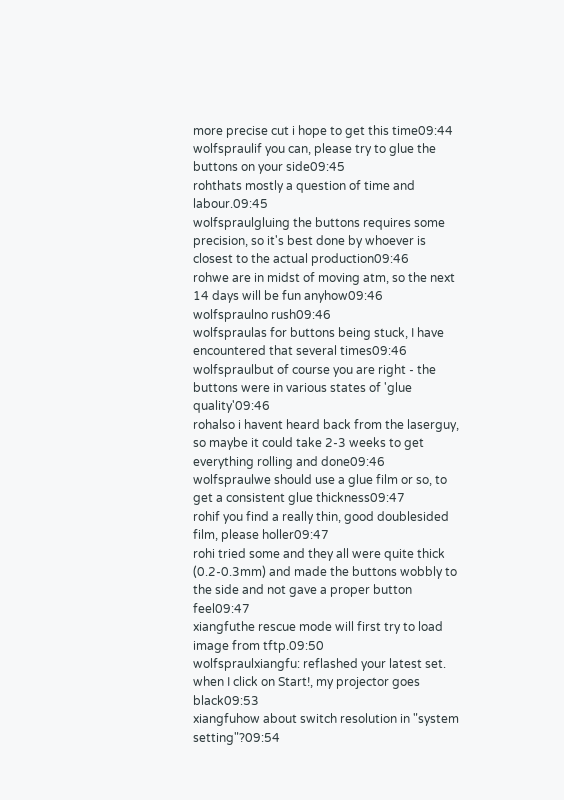more precise cut i hope to get this time09:44
wolfspraulif you can, please try to glue the buttons on your side09:45
rohthats mostly a question of time and labour.09:45
wolfspraulgluing the buttons requires some precision, so it's best done by whoever is closest to the actual production09:46
rohwe are in midst of moving atm, so the next 14 days will be fun anyhow09:46
wolfspraulno rush09:46
wolfspraulas for buttons being stuck, I have encountered that several times09:46
wolfspraulbut of course you are right - the buttons were in various states of 'glue quality'09:46
rohalso i havent heard back from the laserguy, so maybe it could take 2-3 weeks to get everything rolling and done09:46
wolfspraulwe should use a glue film or so, to get a consistent glue thickness09:47
rohif you find a really thin, good doublesided film, please holler09:47
rohi tried some and they all were quite thick (0.2-0.3mm) and made the buttons wobbly to the side and not gave a proper button feel09:47
xiangfuthe rescue mode will first try to load image from tftp.09:50
wolfspraulxiangfu: reflashed your latest set. when I click on Start!, my projector goes black09:53
xiangfuhow about switch resolution in "system setting"?09:54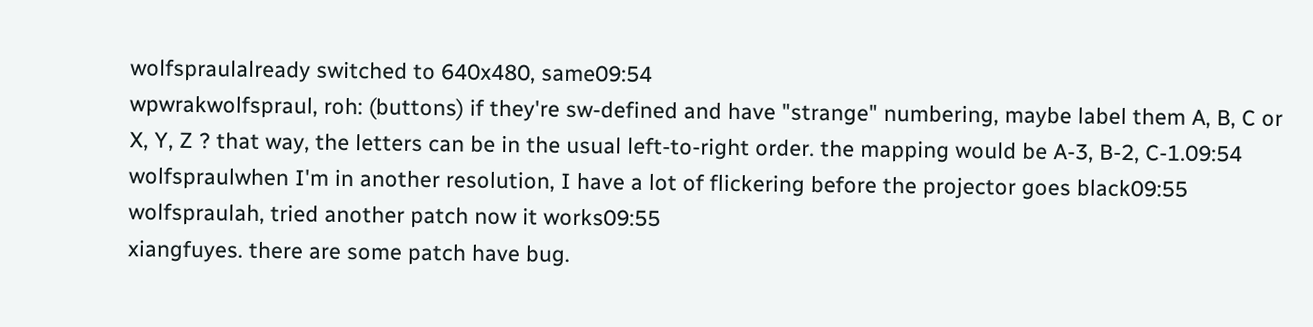wolfspraulalready switched to 640x480, same09:54
wpwrakwolfspraul, roh: (buttons) if they're sw-defined and have "strange" numbering, maybe label them A, B, C or X, Y, Z ? that way, the letters can be in the usual left-to-right order. the mapping would be A-3, B-2, C-1.09:54
wolfspraulwhen I'm in another resolution, I have a lot of flickering before the projector goes black09:55
wolfspraulah, tried another patch now it works09:55
xiangfuyes. there are some patch have bug.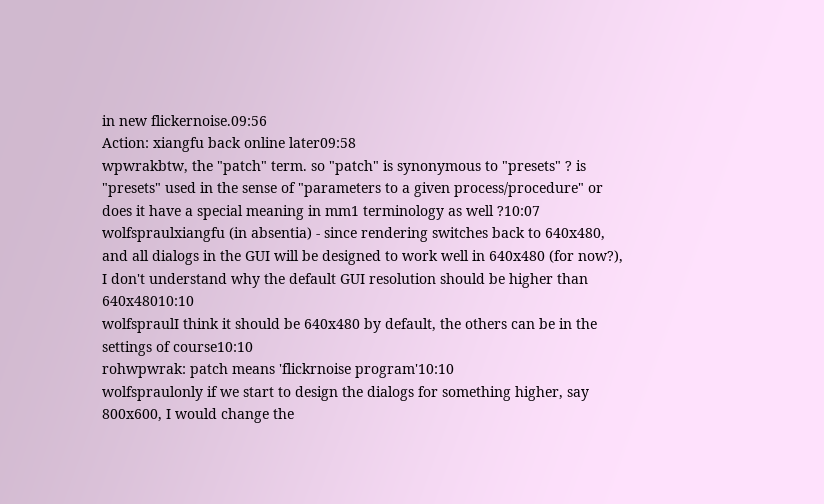in new flickernoise.09:56
Action: xiangfu back online later09:58
wpwrakbtw, the "patch" term. so "patch" is synonymous to "presets" ? is "presets" used in the sense of "parameters to a given process/procedure" or does it have a special meaning in mm1 terminology as well ?10:07
wolfspraulxiangfu (in absentia) - since rendering switches back to 640x480, and all dialogs in the GUI will be designed to work well in 640x480 (for now?), I don't understand why the default GUI resolution should be higher than 640x48010:10
wolfspraulI think it should be 640x480 by default, the others can be in the settings of course10:10
rohwpwrak: patch means 'flickrnoise program'10:10
wolfspraulonly if we start to design the dialogs for something higher, say 800x600, I would change the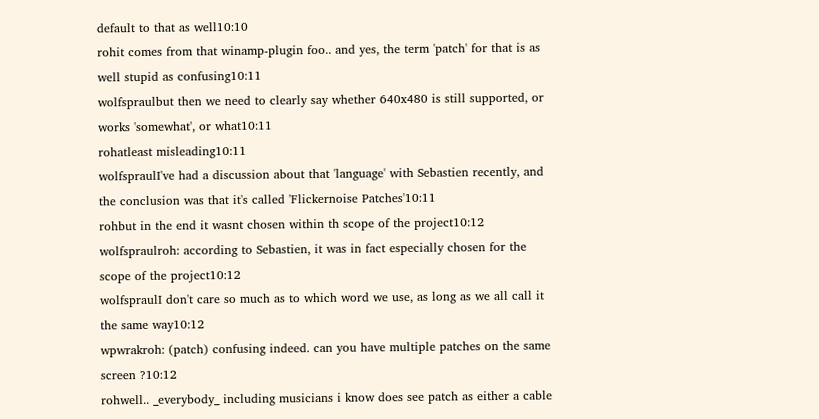default to that as well10:10
rohit comes from that winamp-plugin foo.. and yes, the term 'patch' for that is as well stupid as confusing10:11
wolfspraulbut then we need to clearly say whether 640x480 is still supported, or works 'somewhat', or what10:11
rohatleast misleading10:11
wolfspraulI've had a discussion about that 'language' with Sebastien recently, and the conclusion was that it's called 'Flickernoise Patches'10:11
rohbut in the end it wasnt chosen within th scope of the project10:12
wolfspraulroh: according to Sebastien, it was in fact especially chosen for the scope of the project10:12
wolfspraulI don't care so much as to which word we use, as long as we all call it the same way10:12
wpwrakroh: (patch) confusing indeed. can you have multiple patches on the same screen ?10:12
rohwell.. _everybody_ including musicians i know does see patch as either a cable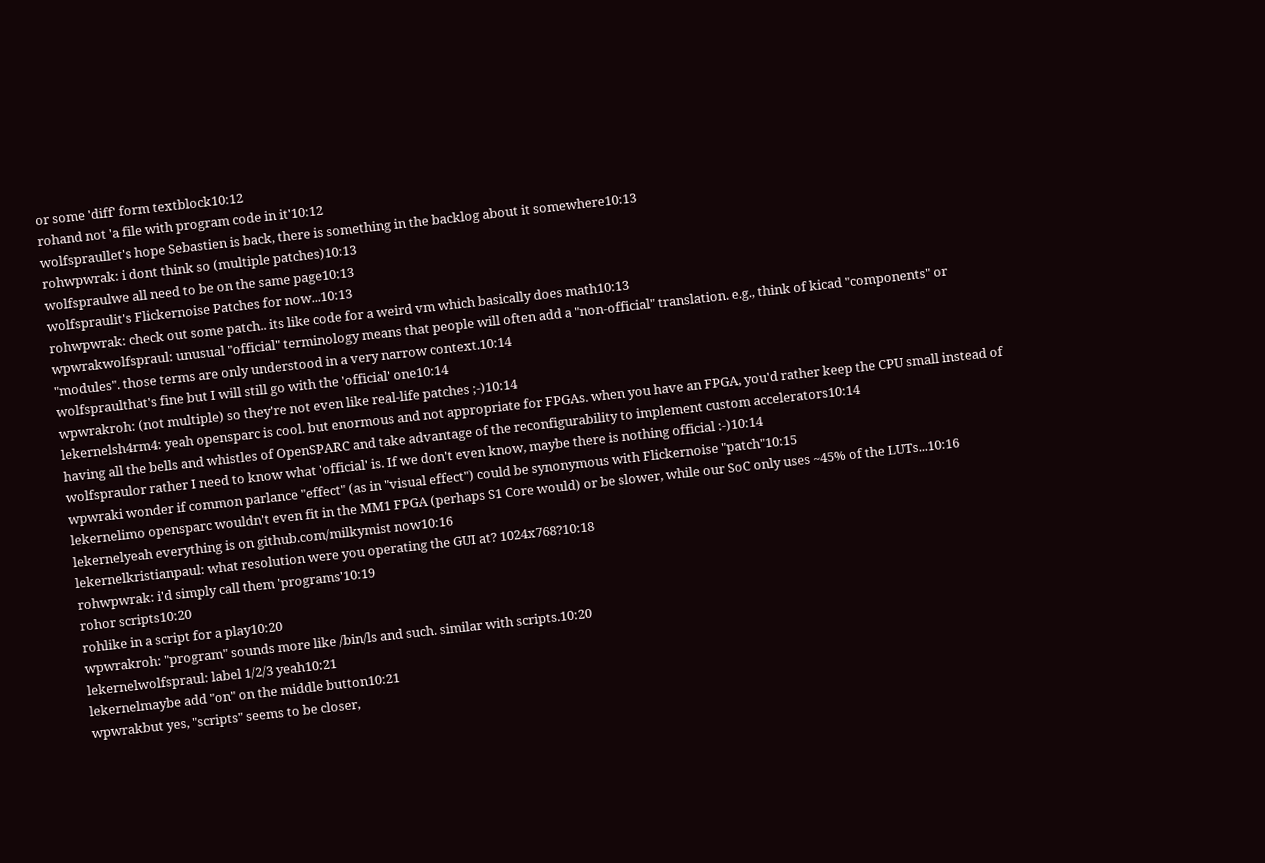or some 'diff' form textblock10:12
rohand not 'a file with program code in it'10:12
wolfspraullet's hope Sebastien is back, there is something in the backlog about it somewhere10:13
rohwpwrak: i dont think so (multiple patches)10:13
wolfspraulwe all need to be on the same page10:13
wolfspraulit's Flickernoise Patches for now...10:13
rohwpwrak: check out some patch.. its like code for a weird vm which basically does math10:13
wpwrakwolfspraul: unusual "official" terminology means that people will often add a "non-official" translation. e.g., think of kicad "components" or "modules". those terms are only understood in a very narrow context.10:14
wolfspraulthat's fine but I will still go with the 'official' one10:14
wpwrakroh: (not multiple) so they're not even like real-life patches ;-)10:14
lekernelsh4rm4: yeah opensparc is cool. but enormous and not appropriate for FPGAs. when you have an FPGA, you'd rather keep the CPU small instead of having all the bells and whistles of OpenSPARC and take advantage of the reconfigurability to implement custom accelerators10:14
wolfspraulor rather I need to know what 'official' is. If we don't even know, maybe there is nothing official :-)10:14
wpwraki wonder if common parlance "effect" (as in "visual effect") could be synonymous with Flickernoise "patch"10:15
lekernelimo opensparc wouldn't even fit in the MM1 FPGA (perhaps S1 Core would) or be slower, while our SoC only uses ~45% of the LUTs...10:16
lekernelyeah everything is on github.com/milkymist now10:16
lekernelkristianpaul: what resolution were you operating the GUI at? 1024x768?10:18
rohwpwrak: i'd simply call them 'programs'10:19
rohor scripts10:20
rohlike in a script for a play10:20
wpwrakroh: "program" sounds more like /bin/ls and such. similar with scripts.10:20
lekernelwolfspraul: label 1/2/3 yeah10:21
lekernelmaybe add "on" on the middle button10:21
wpwrakbut yes, "scripts" seems to be closer,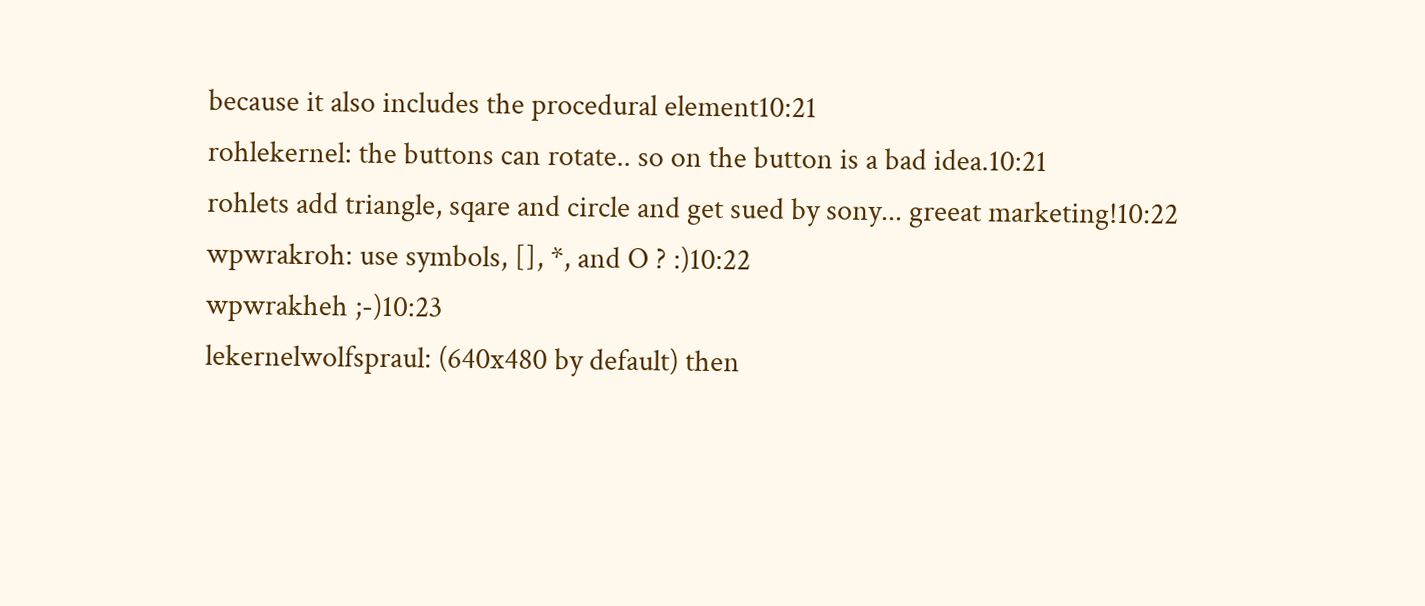because it also includes the procedural element10:21
rohlekernel: the buttons can rotate.. so on the button is a bad idea.10:21
rohlets add triangle, sqare and circle and get sued by sony... greeat marketing!10:22
wpwrakroh: use symbols, [], *, and O ? :)10:22
wpwrakheh ;-)10:23
lekernelwolfspraul: (640x480 by default) then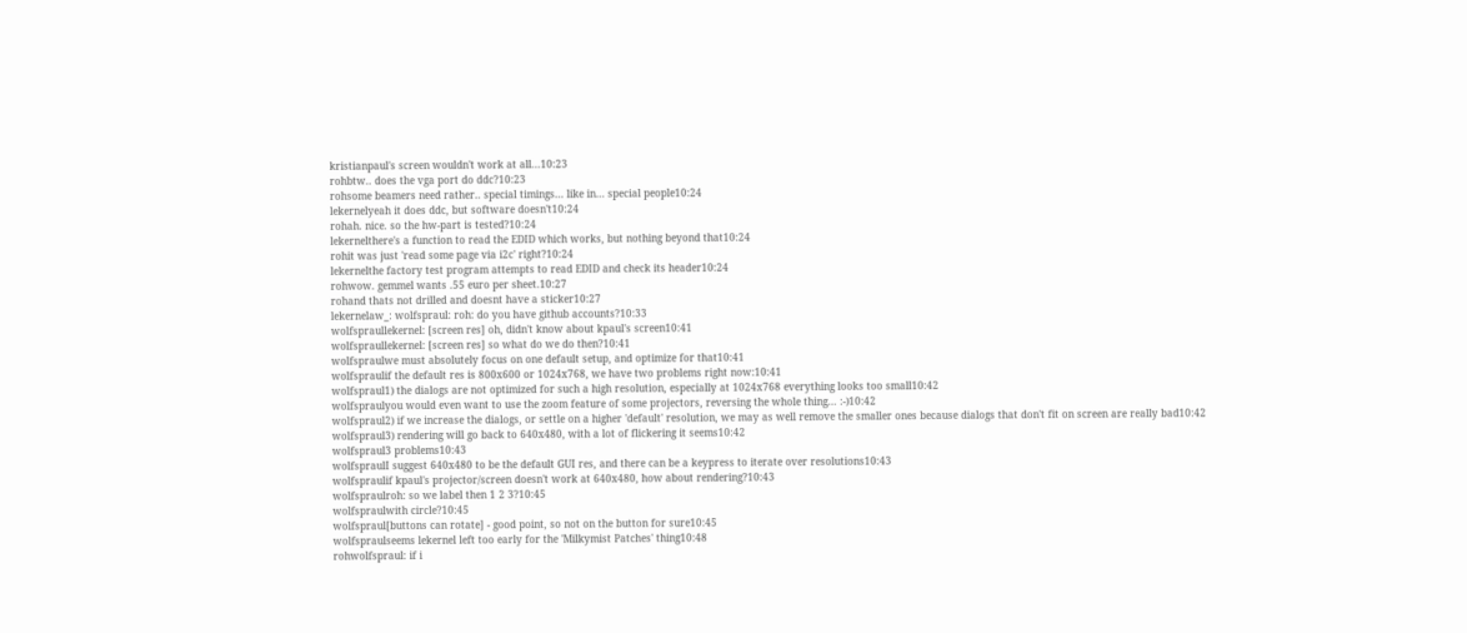kristianpaul's screen wouldn't work at all...10:23
rohbtw.. does the vga port do ddc?10:23
rohsome beamers need rather.. special timings... like in... special people10:24
lekernelyeah it does ddc, but software doesn't10:24
rohah. nice. so the hw-part is tested?10:24
lekernelthere's a function to read the EDID which works, but nothing beyond that10:24
rohit was just 'read some page via i2c' right?10:24
lekernelthe factory test program attempts to read EDID and check its header10:24
rohwow. gemmel wants .55 euro per sheet.10:27
rohand thats not drilled and doesnt have a sticker10:27
lekernelaw_: wolfspraul: roh: do you have github accounts?10:33
wolfspraullekernel: [screen res] oh, didn't know about kpaul's screen10:41
wolfspraullekernel: [screen res] so what do we do then?10:41
wolfspraulwe must absolutely focus on one default setup, and optimize for that10:41
wolfspraulif the default res is 800x600 or 1024x768, we have two problems right now:10:41
wolfspraul1) the dialogs are not optimized for such a high resolution, especially at 1024x768 everything looks too small10:42
wolfspraulyou would even want to use the zoom feature of some projectors, reversing the whole thing... :-)10:42
wolfspraul2) if we increase the dialogs, or settle on a higher 'default' resolution, we may as well remove the smaller ones because dialogs that don't fit on screen are really bad10:42
wolfspraul3) rendering will go back to 640x480, with a lot of flickering it seems10:42
wolfspraul3 problems10:43
wolfspraulI suggest 640x480 to be the default GUI res, and there can be a keypress to iterate over resolutions10:43
wolfspraulif kpaul's projector/screen doesn't work at 640x480, how about rendering?10:43
wolfspraulroh: so we label then 1 2 3?10:45
wolfspraulwith circle?10:45
wolfspraul[buttons can rotate] - good point, so not on the button for sure10:45
wolfspraulseems lekernel left too early for the 'Milkymist Patches' thing10:48
rohwolfspraul: if i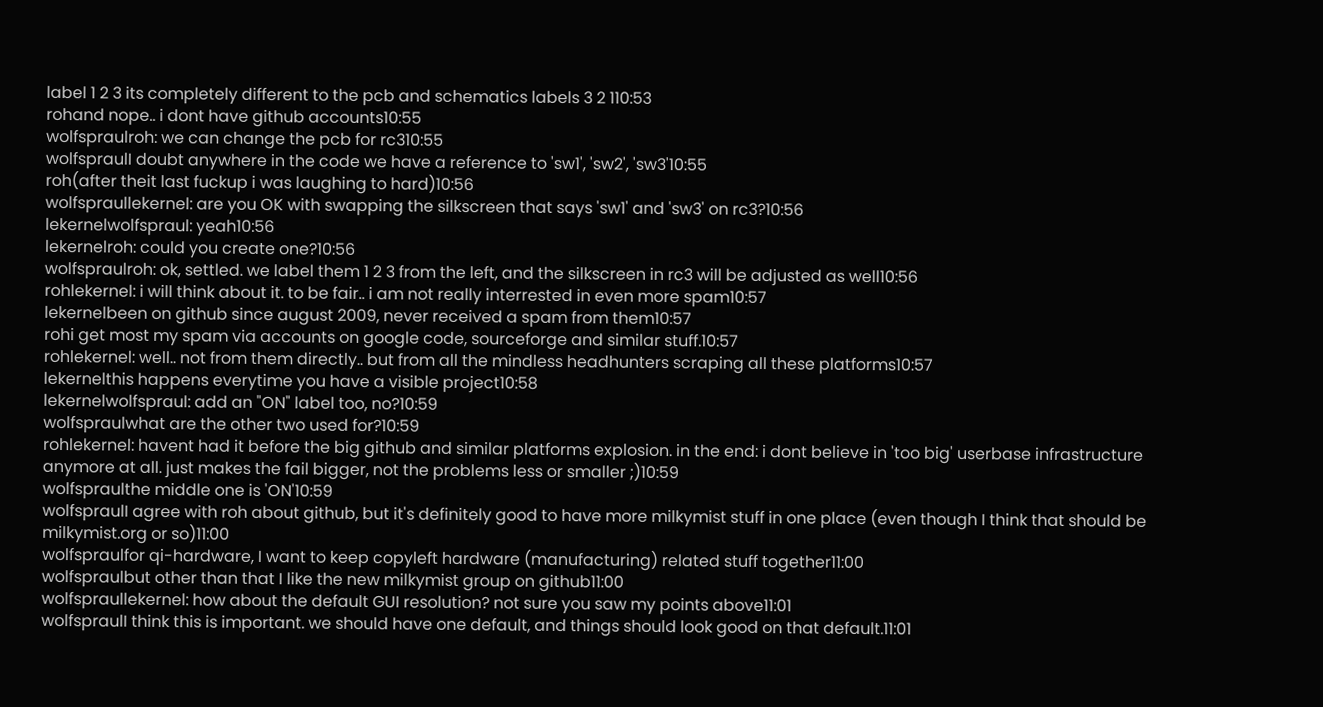label 1 2 3 its completely different to the pcb and schematics labels 3 2 110:53
rohand nope.. i dont have github accounts10:55
wolfspraulroh: we can change the pcb for rc310:55
wolfspraulI doubt anywhere in the code we have a reference to 'sw1', 'sw2', 'sw3'10:55
roh(after theit last fuckup i was laughing to hard)10:56
wolfspraullekernel: are you OK with swapping the silkscreen that says 'sw1' and 'sw3' on rc3?10:56
lekernelwolfspraul: yeah10:56
lekernelroh: could you create one?10:56
wolfspraulroh: ok, settled. we label them 1 2 3 from the left, and the silkscreen in rc3 will be adjusted as well10:56
rohlekernel: i will think about it. to be fair.. i am not really interrested in even more spam10:57
lekernelbeen on github since august 2009, never received a spam from them10:57
rohi get most my spam via accounts on google code, sourceforge and similar stuff.10:57
rohlekernel: well.. not from them directly.. but from all the mindless headhunters scraping all these platforms10:57
lekernelthis happens everytime you have a visible project10:58
lekernelwolfspraul: add an "ON" label too, no?10:59
wolfspraulwhat are the other two used for?10:59
rohlekernel: havent had it before the big github and similar platforms explosion. in the end: i dont believe in 'too big' userbase infrastructure anymore at all. just makes the fail bigger, not the problems less or smaller ;)10:59
wolfspraulthe middle one is 'ON'10:59
wolfspraulI agree with roh about github, but it's definitely good to have more milkymist stuff in one place (even though I think that should be milkymist.org or so)11:00
wolfspraulfor qi-hardware, I want to keep copyleft hardware (manufacturing) related stuff together11:00
wolfspraulbut other than that I like the new milkymist group on github11:00
wolfspraullekernel: how about the default GUI resolution? not sure you saw my points above11:01
wolfspraulI think this is important. we should have one default, and things should look good on that default.11:01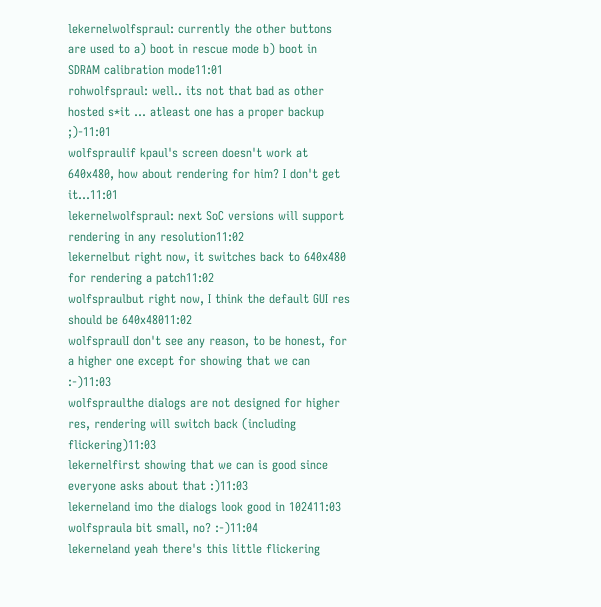lekernelwolfspraul: currently the other buttons are used to a) boot in rescue mode b) boot in SDRAM calibration mode11:01
rohwolfspraul: well.. its not that bad as other hosted s*it ... atleast one has a proper backup ;)-11:01
wolfspraulif kpaul's screen doesn't work at 640x480, how about rendering for him? I don't get it...11:01
lekernelwolfspraul: next SoC versions will support rendering in any resolution11:02
lekernelbut right now, it switches back to 640x480 for rendering a patch11:02
wolfspraulbut right now, I think the default GUI res should be 640x48011:02
wolfspraulI don't see any reason, to be honest, for a higher one except for showing that we can :-)11:03
wolfspraulthe dialogs are not designed for higher res, rendering will switch back (including flickering)11:03
lekernelfirst showing that we can is good since everyone asks about that :)11:03
lekerneland imo the dialogs look good in 102411:03
wolfspraula bit small, no? :-)11:04
lekerneland yeah there's this little flickering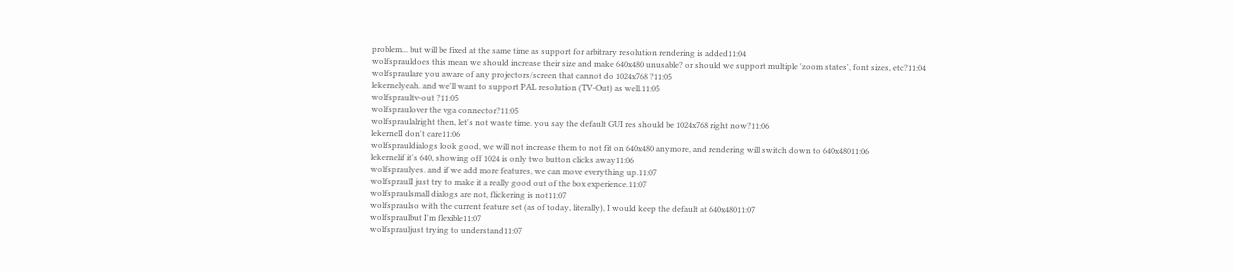problem... but will be fixed at the same time as support for arbitrary resolution rendering is added11:04
wolfsprauldoes this mean we should increase their size and make 640x480 unusable? or should we support multiple 'zoom states', font sizes, etc?11:04
wolfspraulare you aware of any projectors/screen that cannot do 1024x768 ?11:05
lekernelyeah. and we'll want to support PAL resolution (TV-Out) as well.11:05
wolfspraultv-out ?11:05
wolfspraulover the vga connector?11:05
wolfspraulalright then, let's not waste time. you say the default GUI res should be 1024x768 right now?11:06
lekernelI don't care11:06
wolfsprauldialogs look good, we will not increase them to not fit on 640x480 anymore, and rendering will switch down to 640x48011:06
lekernelif it's 640, showing off 1024 is only two button clicks away11:06
wolfspraulyes. and if we add more features, we can move everything up.11:07
wolfspraulI just try to make it a really good out of the box experience.11:07
wolfspraulsmall dialogs are not, flickering is not11:07
wolfspraulso with the current feature set (as of today, literally), I would keep the default at 640x48011:07
wolfspraulbut I'm flexible11:07
wolfsprauljust trying to understand11:07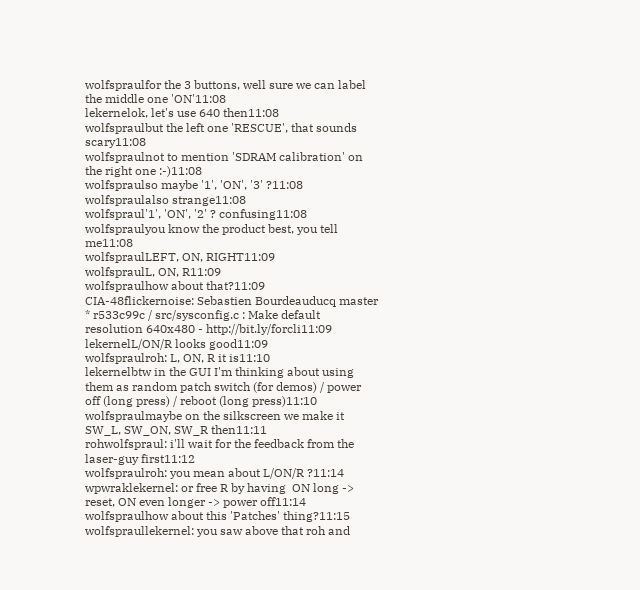wolfspraulfor the 3 buttons, well sure we can label the middle one 'ON'11:08
lekernelok, let's use 640 then11:08
wolfspraulbut the left one 'RESCUE', that sounds scary11:08
wolfspraulnot to mention 'SDRAM calibration' on the right one :-)11:08
wolfspraulso maybe '1', 'ON', '3' ?11:08
wolfspraulalso strange11:08
wolfspraul'1', 'ON', '2' ? confusing11:08
wolfspraulyou know the product best, you tell me11:08
wolfspraulLEFT, ON, RIGHT11:09
wolfspraulL, ON, R11:09
wolfspraulhow about that?11:09
CIA-48flickernoise: Sebastien Bourdeauducq master * r533c99c / src/sysconfig.c : Make default resolution 640x480 - http://bit.ly/forcli11:09
lekernelL/ON/R looks good11:09
wolfspraulroh: L, ON, R it is11:10
lekernelbtw in the GUI I'm thinking about using them as random patch switch (for demos) / power off (long press) / reboot (long press)11:10
wolfspraulmaybe on the silkscreen we make it SW_L, SW_ON, SW_R then11:11
rohwolfspraul: i'll wait for the feedback from the laser-guy first11:12
wolfspraulroh: you mean about L/ON/R ?11:14
wpwraklekernel: or free R by having  ON long -> reset, ON even longer -> power off11:14
wolfspraulhow about this 'Patches' thing?11:15
wolfspraullekernel: you saw above that roh and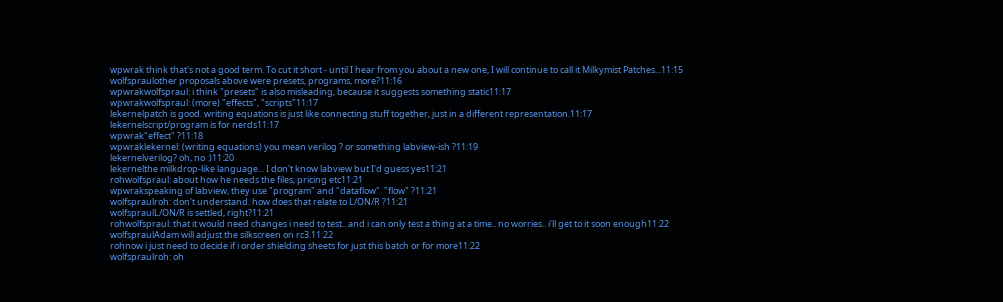wpwrak think that's not a good term. To cut it short - until I hear from you about a new one, I will continue to call it Milkymist Patches...11:15
wolfspraulother proposals above were presets, programs, more?11:16
wpwrakwolfspraul: i think "presets" is also misleading, because it suggests something static11:17
wpwrakwolfspraul: (more) "effects", "scripts"11:17
lekernelpatch is good. writing equations is just like connecting stuff together, just in a different representation.11:17
lekernelscript/program is for nerds11:17
wpwrak"effect" ?11:18
wpwraklekernel: (writing equations) you mean verilog ? or something labview-ish ?11:19
lekernelverilog? oh, no :)11:20
lekernelthe milkdrop-like language... I don't know labview but I'd guess yes11:21
rohwolfspraul: about how he needs the files, pricing etc11:21
wpwrakspeaking of labview, they use "program" and "dataflow". "flow" ?11:21
wolfspraulroh: don't understand. how does that relate to L/ON/R ?11:21
wolfspraulL/ON/R is settled, right?11:21
rohwolfspraul: that it would need changes i need to test.. and i can only test a thing at a time.. no worries.. i'll get to it soon enough11:22
wolfspraulAdam will adjust the silkscreen on rc3.11:22
rohnow i just need to decide if i order shielding sheets for just this batch or for more11:22
wolfspraulroh: oh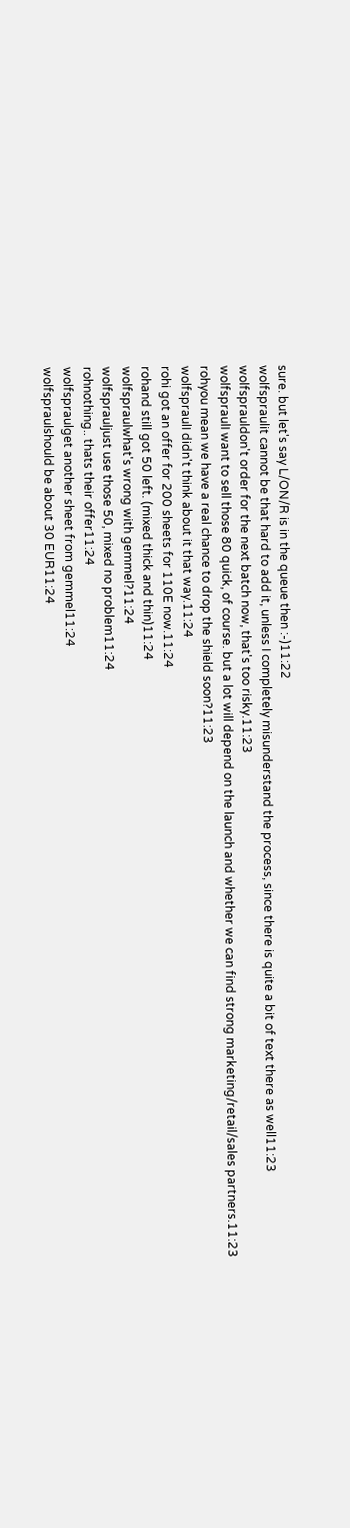sure. but let's say L/ON/R is in the queue then :-)11:22
wolfspraulit cannot be that hard to add it, unless I completely misunderstand the process, since there is quite a bit of text there as well11:23
wolfsprauldon't order for the next batch now, that's too risky.11:23
wolfspraulI want to sell those 80 quick, of course. but a lot will depend on the launch and whether we can find strong marketing/retail/sales partners.11:23
rohyou mean we have a real chance to drop the shield soon?11:23
wolfspraulI didn't think about it that way.11:24
rohi got an offer for 200 sheets for 110E now.11:24
rohand still got 50 left. (mixed thick and thin)11:24
wolfspraulwhat's wrong with gemmel?11:24
wolfsprauljust use those 50, mixed no problem11:24
rohnothing.. thats their offer11:24
wolfspraulget another sheet from gemmel11:24
wolfspraulshould be about 30 EUR11:24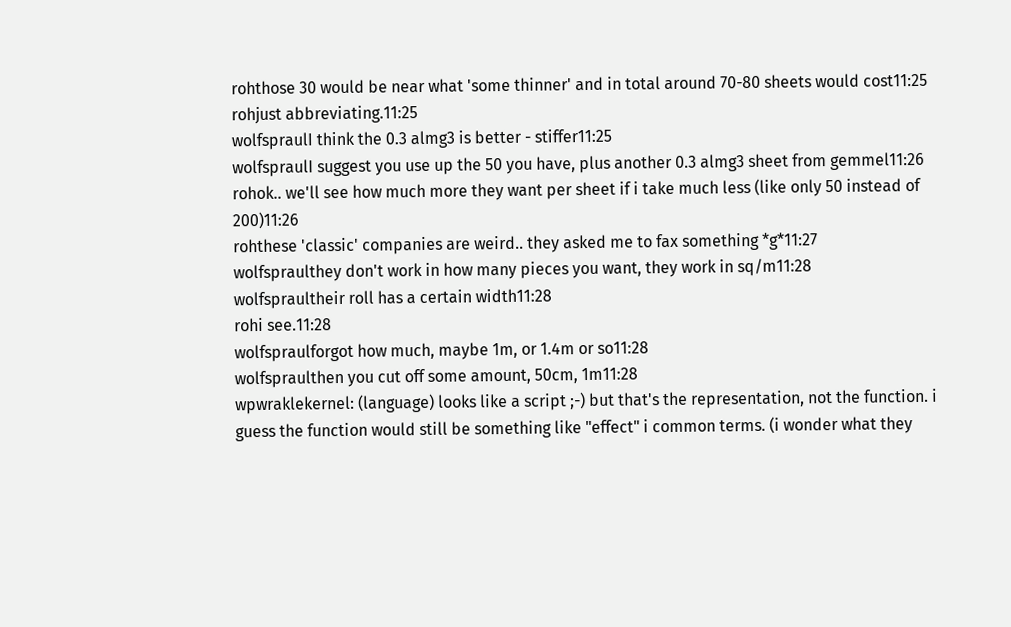rohthose 30 would be near what 'some thinner' and in total around 70-80 sheets would cost11:25
rohjust abbreviating.11:25
wolfspraulI think the 0.3 almg3 is better - stiffer11:25
wolfspraulI suggest you use up the 50 you have, plus another 0.3 almg3 sheet from gemmel11:26
rohok.. we'll see how much more they want per sheet if i take much less (like only 50 instead of 200)11:26
rohthese 'classic' companies are weird.. they asked me to fax something *g*11:27
wolfspraulthey don't work in how many pieces you want, they work in sq/m11:28
wolfspraultheir roll has a certain width11:28
rohi see.11:28
wolfspraulforgot how much, maybe 1m, or 1.4m or so11:28
wolfspraulthen you cut off some amount, 50cm, 1m11:28
wpwraklekernel: (language) looks like a script ;-) but that's the representation, not the function. i guess the function would still be something like "effect" i common terms. (i wonder what they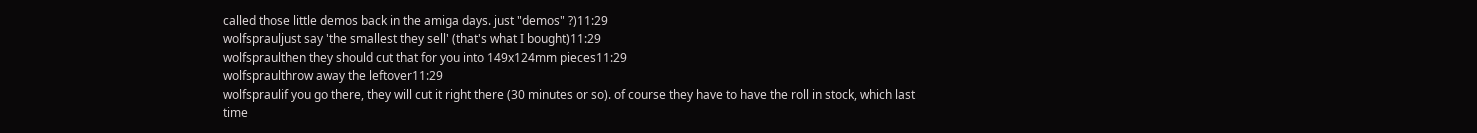called those little demos back in the amiga days. just "demos" ?)11:29
wolfsprauljust say 'the smallest they sell' (that's what I bought)11:29
wolfspraulthen they should cut that for you into 149x124mm pieces11:29
wolfspraulthrow away the leftover11:29
wolfspraulif you go there, they will cut it right there (30 minutes or so). of course they have to have the roll in stock, which last time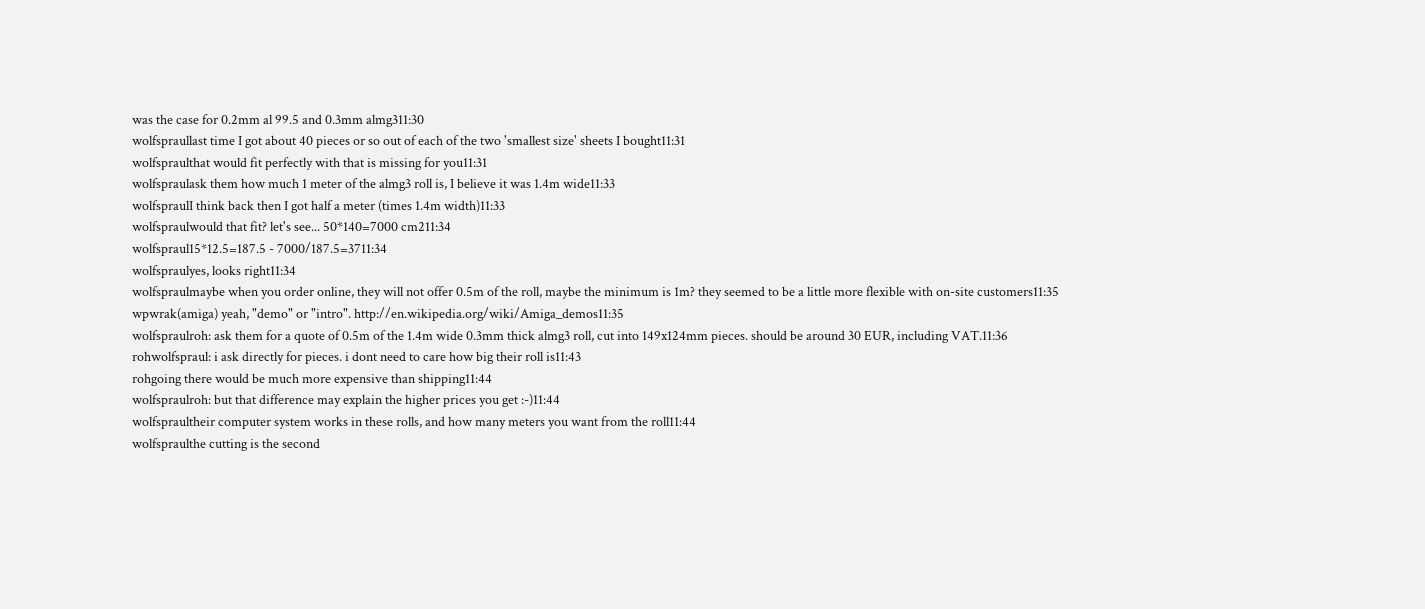was the case for 0.2mm al 99.5 and 0.3mm almg311:30
wolfspraullast time I got about 40 pieces or so out of each of the two 'smallest size' sheets I bought11:31
wolfspraulthat would fit perfectly with that is missing for you11:31
wolfspraulask them how much 1 meter of the almg3 roll is, I believe it was 1.4m wide11:33
wolfspraulI think back then I got half a meter (times 1.4m width)11:33
wolfspraulwould that fit? let's see... 50*140=7000 cm211:34
wolfspraul15*12.5=187.5 - 7000/187.5=3711:34
wolfspraulyes, looks right11:34
wolfspraulmaybe when you order online, they will not offer 0.5m of the roll, maybe the minimum is 1m? they seemed to be a little more flexible with on-site customers11:35
wpwrak(amiga) yeah, "demo" or "intro". http://en.wikipedia.org/wiki/Amiga_demos11:35
wolfspraulroh: ask them for a quote of 0.5m of the 1.4m wide 0.3mm thick almg3 roll, cut into 149x124mm pieces. should be around 30 EUR, including VAT.11:36
rohwolfspraul: i ask directly for pieces. i dont need to care how big their roll is11:43
rohgoing there would be much more expensive than shipping11:44
wolfspraulroh: but that difference may explain the higher prices you get :-)11:44
wolfspraultheir computer system works in these rolls, and how many meters you want from the roll11:44
wolfspraulthe cutting is the second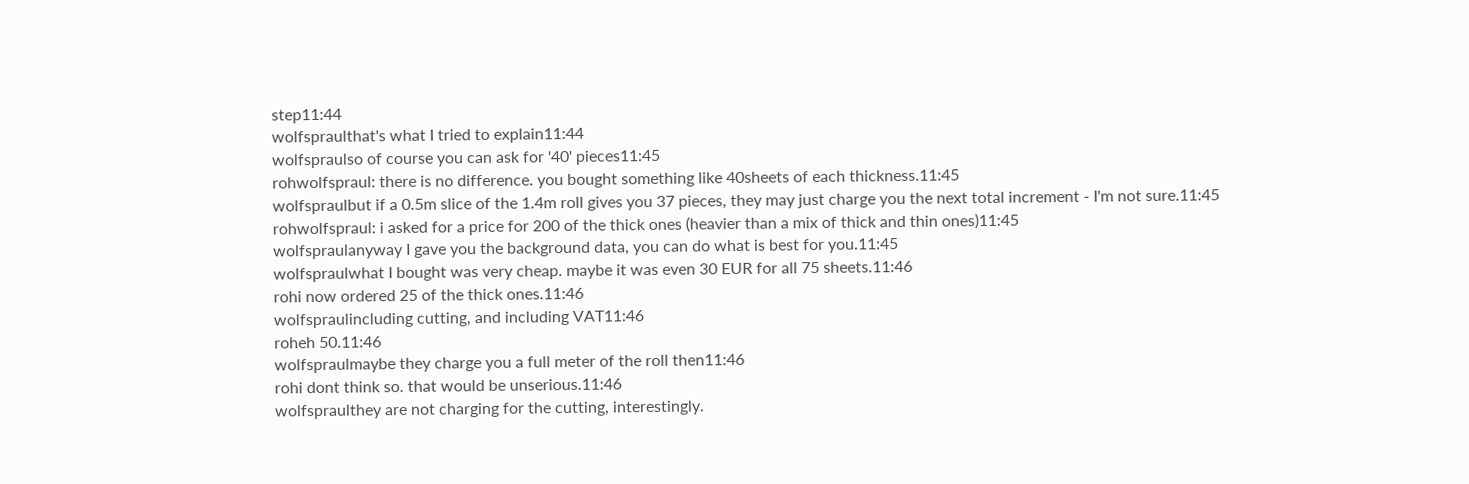step11:44
wolfspraulthat's what I tried to explain11:44
wolfspraulso of course you can ask for '40' pieces11:45
rohwolfspraul: there is no difference. you bought something like 40sheets of each thickness.11:45
wolfspraulbut if a 0.5m slice of the 1.4m roll gives you 37 pieces, they may just charge you the next total increment - I'm not sure.11:45
rohwolfspraul: i asked for a price for 200 of the thick ones (heavier than a mix of thick and thin ones)11:45
wolfspraulanyway I gave you the background data, you can do what is best for you.11:45
wolfspraulwhat I bought was very cheap. maybe it was even 30 EUR for all 75 sheets.11:46
rohi now ordered 25 of the thick ones.11:46
wolfspraulincluding cutting, and including VAT11:46
roheh 50.11:46
wolfspraulmaybe they charge you a full meter of the roll then11:46
rohi dont think so. that would be unserious.11:46
wolfspraulthey are not charging for the cutting, interestingly.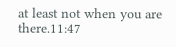at least not when you are there.11:47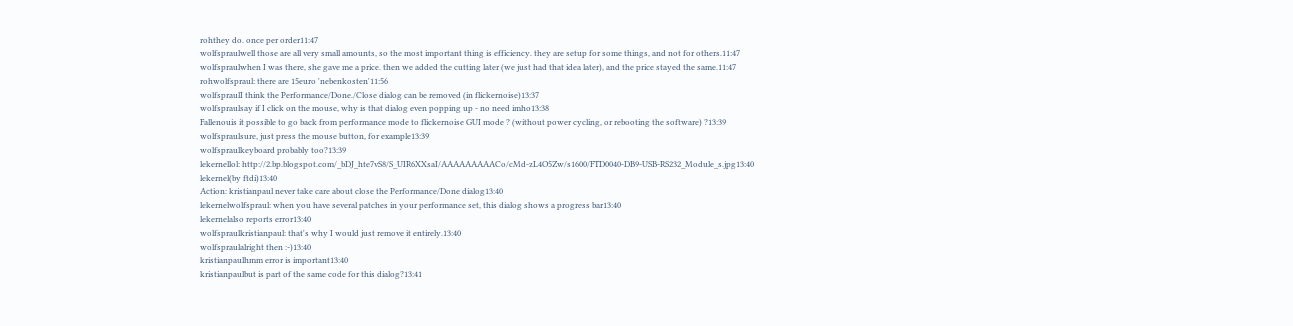rohthey do. once per order11:47
wolfspraulwell those are all very small amounts, so the most important thing is efficiency. they are setup for some things, and not for others.11:47
wolfspraulwhen I was there, she gave me a price. then we added the cutting later (we just had that idea later), and the price stayed the same.11:47
rohwolfspraul: there are 15euro 'nebenkosten'11:56
wolfspraulI think the Performance/Done./Close dialog can be removed (in flickernoise)13:37
wolfspraulsay if I click on the mouse, why is that dialog even popping up - no need imho13:38
Fallenouis it possible to go back from performance mode to flickernoise GUI mode ? (without power cycling, or rebooting the software) ?13:39
wolfspraulsure, just press the mouse button, for example13:39
wolfspraulkeyboard probably too?13:39
lekernellol: http://2.bp.blogspot.com/_bDJ_hte7vS8/S_UIR6XXsaI/AAAAAAAAACo/cMd-zL4O5Zw/s1600/FTD0040-DB9-USB-RS232_Module_s.jpg13:40
lekernel(by ftdi)13:40
Action: kristianpaul never take care about close the Performance/Done dialog13:40
lekernelwolfspraul: when you have several patches in your performance set, this dialog shows a progress bar13:40
lekernelalso reports error13:40
wolfspraulkristianpaul: that's why I would just remove it entirely.13:40
wolfspraulalright then :-)13:40
kristianpaulhmm error is important13:40
kristianpaulbut is part of the same code for this dialog?13:41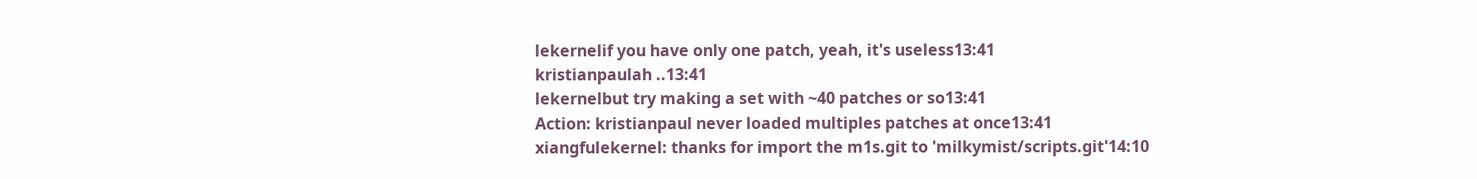lekernelif you have only one patch, yeah, it's useless13:41
kristianpaulah ..13:41
lekernelbut try making a set with ~40 patches or so13:41
Action: kristianpaul never loaded multiples patches at once13:41
xiangfulekernel: thanks for import the m1s.git to 'milkymist/scripts.git'14:10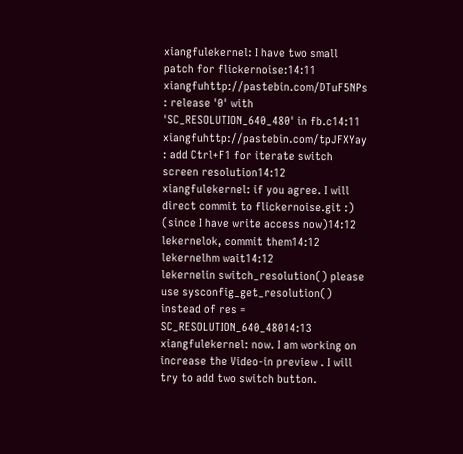xiangfulekernel: I have two small patch for flickernoise:14:11
xiangfuhttp://pastebin.com/DTuF5NPs : release '0' with 'SC_RESOLUTION_640_480' in fb.c14:11
xiangfuhttp://pastebin.com/tpJFXYay : add Ctrl+F1 for iterate switch screen resolution14:12
xiangfulekernel: if you agree. I will direct commit to flickernoise.git :)  (since I have write access now)14:12
lekernelok, commit them14:12
lekernelhm wait14:12
lekernelin switch_resolution() please use sysconfig_get_resolution() instead of res = SC_RESOLUTION_640_48014:13
xiangfulekernel: now. I am working on increase the Video-in preview . I will try to add two switch button.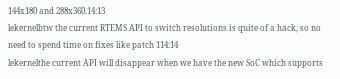144x180 and 288x360.14:13
lekernelbtw the current RTEMS API to switch resolutions is quite of a hack, so no need to spend time on fixes like patch 114:14
lekernelthe current API will disappear when we have the new SoC which supports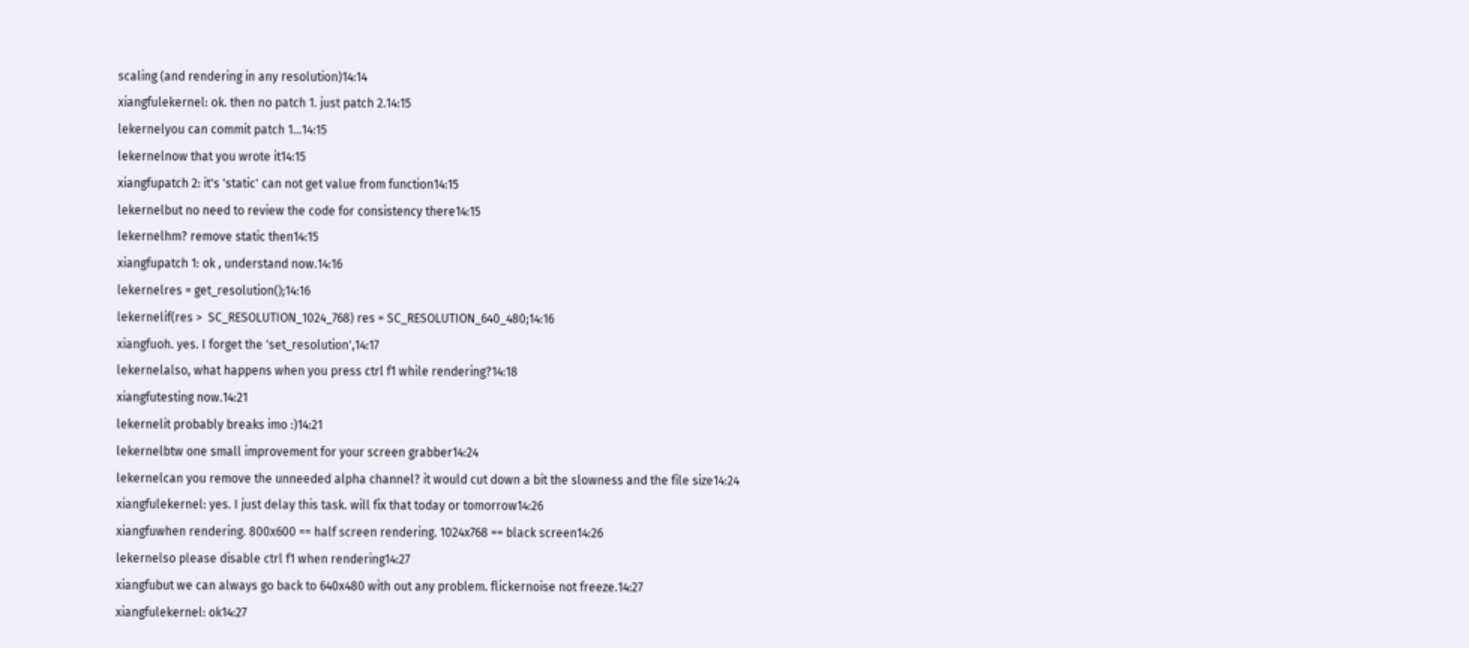scaling (and rendering in any resolution)14:14
xiangfulekernel: ok. then no patch 1. just patch 2.14:15
lekernelyou can commit patch 1...14:15
lekernelnow that you wrote it14:15
xiangfupatch 2: it's 'static' can not get value from function14:15
lekernelbut no need to review the code for consistency there14:15
lekernelhm? remove static then14:15
xiangfupatch 1: ok , understand now.14:16
lekernelres = get_resolution();14:16
lekernelif(res >  SC_RESOLUTION_1024_768) res = SC_RESOLUTION_640_480;14:16
xiangfuoh. yes. I forget the 'set_resolution',14:17
lekernelalso, what happens when you press ctrl f1 while rendering?14:18
xiangfutesting now.14:21
lekernelit probably breaks imo :)14:21
lekernelbtw one small improvement for your screen grabber14:24
lekernelcan you remove the unneeded alpha channel? it would cut down a bit the slowness and the file size14:24
xiangfulekernel: yes. I just delay this task. will fix that today or tomorrow14:26
xiangfuwhen rendering. 800x600 == half screen rendering. 1024x768 == black screen14:26
lekernelso please disable ctrl f1 when rendering14:27
xiangfubut we can always go back to 640x480 with out any problem. flickernoise not freeze.14:27
xiangfulekernel: ok14:27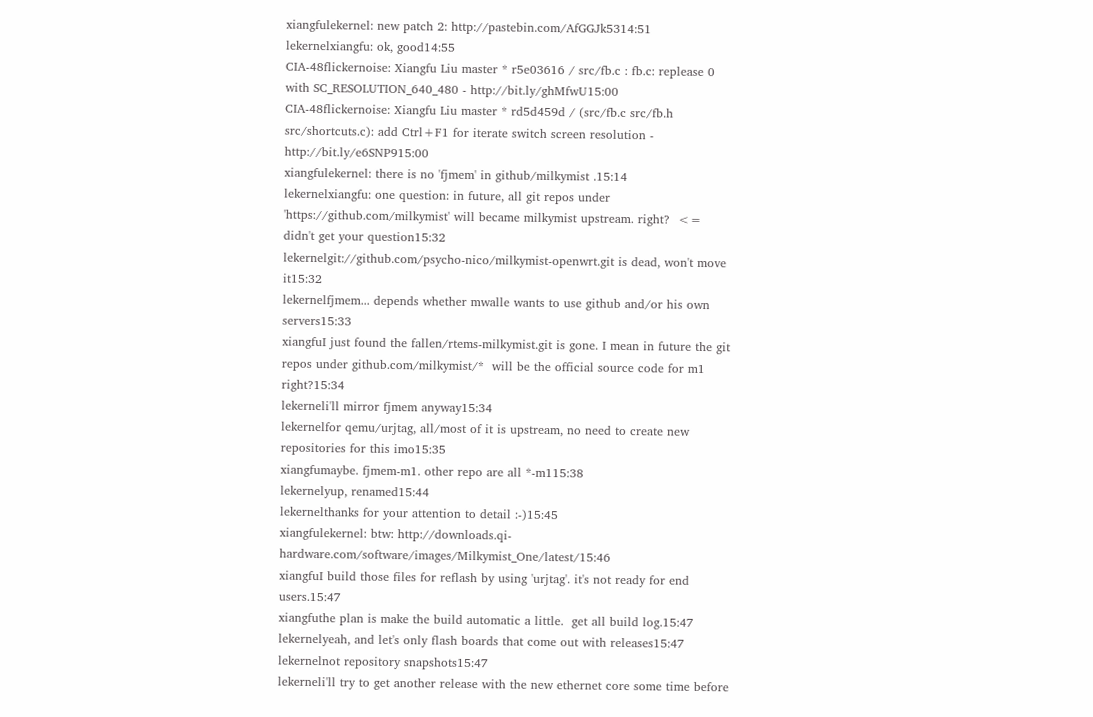xiangfulekernel: new patch 2: http://pastebin.com/AfGGJk5314:51
lekernelxiangfu: ok, good14:55
CIA-48flickernoise: Xiangfu Liu master * r5e03616 / src/fb.c : fb.c: replease 0 with SC_RESOLUTION_640_480 - http://bit.ly/ghMfwU15:00
CIA-48flickernoise: Xiangfu Liu master * rd5d459d / (src/fb.c src/fb.h src/shortcuts.c): add Ctrl+F1 for iterate switch screen resolution - http://bit.ly/e6SNP915:00
xiangfulekernel: there is no 'fjmem' in github/milkymist .15:14
lekernelxiangfu: one question: in future, all git repos under 'https://github.com/milkymist' will became milkymist upstream. right?  <= didn't get your question15:32
lekernelgit://github.com/psycho-nico/milkymist-openwrt.git is dead, won't move it15:32
lekernelfjmem... depends whether mwalle wants to use github and/or his own servers15:33
xiangfuI just found the fallen/rtems-milkymist.git is gone. I mean in future the git repos under github.com/milkymist/*  will be the official source code for m1 right?15:34
lekerneli'll mirror fjmem anyway15:34
lekernelfor qemu/urjtag, all/most of it is upstream, no need to create new repositories for this imo15:35
xiangfumaybe. fjmem-m1. other repo are all *-m115:38
lekernelyup, renamed15:44
lekernelthanks for your attention to detail :-)15:45
xiangfulekernel: btw: http://downloads.qi-hardware.com/software/images/Milkymist_One/latest/15:46
xiangfuI build those files for reflash by using 'urjtag'. it's not ready for end users.15:47
xiangfuthe plan is make the build automatic a little.  get all build log.15:47
lekernelyeah, and let's only flash boards that come out with releases15:47
lekernelnot repository snapshots15:47
lekerneli'll try to get another release with the new ethernet core some time before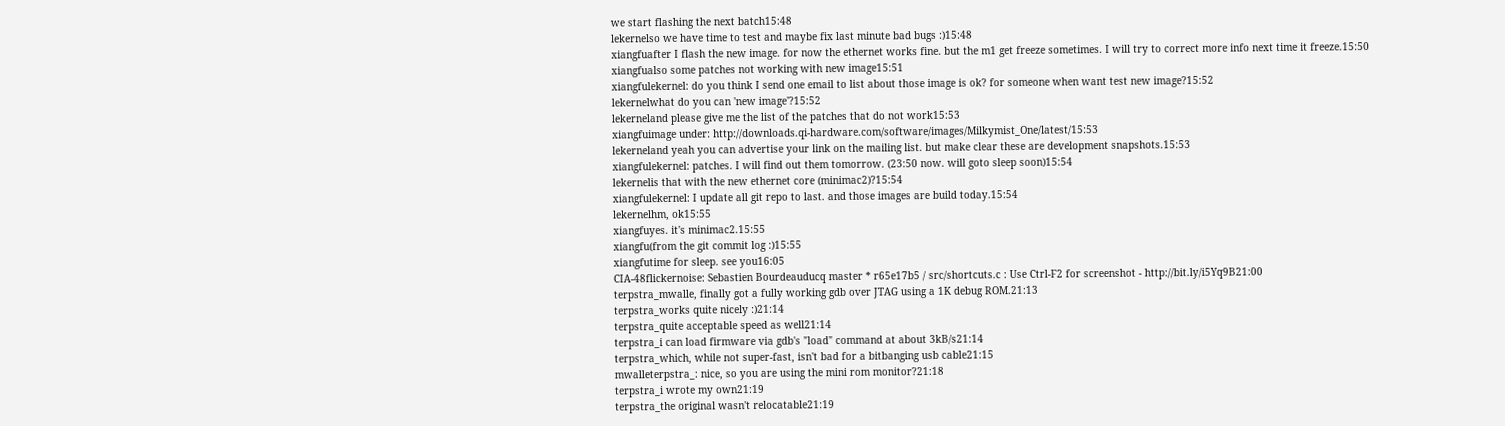we start flashing the next batch15:48
lekernelso we have time to test and maybe fix last minute bad bugs :)15:48
xiangfuafter I flash the new image. for now the ethernet works fine. but the m1 get freeze sometimes. I will try to correct more info next time it freeze.15:50
xiangfualso some patches not working with new image15:51
xiangfulekernel: do you think I send one email to list about those image is ok? for someone when want test new image?15:52
lekernelwhat do you can 'new image'?15:52
lekerneland please give me the list of the patches that do not work15:53
xiangfuimage under: http://downloads.qi-hardware.com/software/images/Milkymist_One/latest/15:53
lekerneland yeah you can advertise your link on the mailing list. but make clear these are development snapshots.15:53
xiangfulekernel: patches. I will find out them tomorrow. (23:50 now. will goto sleep soon)15:54
lekernelis that with the new ethernet core (minimac2)?15:54
xiangfulekernel: I update all git repo to last. and those images are build today.15:54
lekernelhm, ok15:55
xiangfuyes. it's minimac2.15:55
xiangfu(from the git commit log :)15:55
xiangfutime for sleep. see you16:05
CIA-48flickernoise: Sebastien Bourdeauducq master * r65e17b5 / src/shortcuts.c : Use Ctrl-F2 for screenshot - http://bit.ly/i5Yq9B21:00
terpstra_mwalle, finally got a fully working gdb over JTAG using a 1K debug ROM.21:13
terpstra_works quite nicely :)21:14
terpstra_quite acceptable speed as well21:14
terpstra_i can load firmware via gdb's "load" command at about 3kB/s21:14
terpstra_which, while not super-fast, isn't bad for a bitbanging usb cable21:15
mwalleterpstra_: nice, so you are using the mini rom monitor?21:18
terpstra_i wrote my own21:19
terpstra_the original wasn't relocatable21:19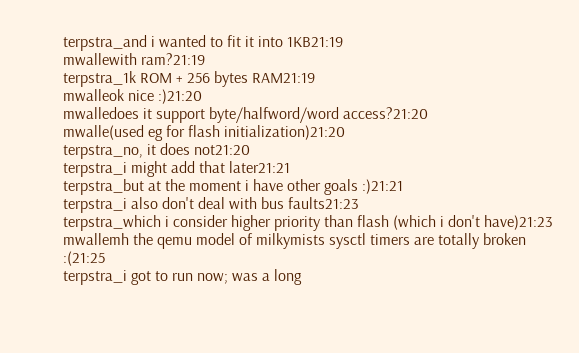terpstra_and i wanted to fit it into 1KB21:19
mwallewith ram?21:19
terpstra_1k ROM + 256 bytes RAM21:19
mwalleok nice :)21:20
mwalledoes it support byte/halfword/word access?21:20
mwalle(used eg for flash initialization)21:20
terpstra_no, it does not21:20
terpstra_i might add that later21:21
terpstra_but at the moment i have other goals :)21:21
terpstra_i also don't deal with bus faults21:23
terpstra_which i consider higher priority than flash (which i don't have)21:23
mwallemh the qemu model of milkymists sysctl timers are totally broken :(21:25
terpstra_i got to run now; was a long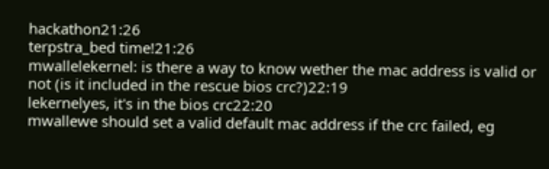hackathon21:26
terpstra_bed time!21:26
mwallelekernel: is there a way to know wether the mac address is valid or not (is it included in the rescue bios crc?)22:19
lekernelyes, it's in the bios crc22:20
mwallewe should set a valid default mac address if the crc failed, eg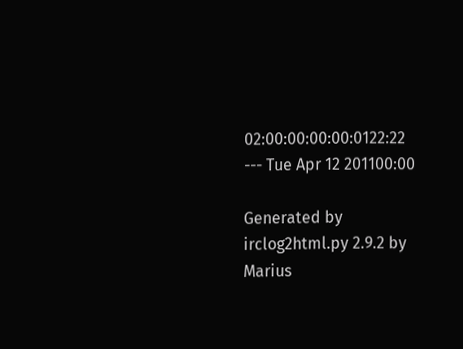02:00:00:00:00:0122:22
--- Tue Apr 12 201100:00

Generated by irclog2html.py 2.9.2 by Marius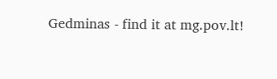Gedminas - find it at mg.pov.lt!